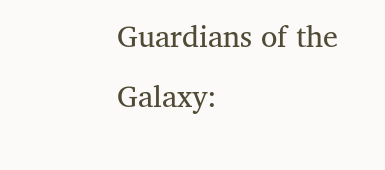Guardians of the Galaxy: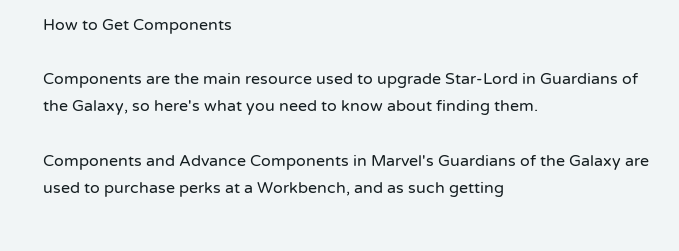How to Get Components

Components are the main resource used to upgrade Star-Lord in Guardians of the Galaxy, so here's what you need to know about finding them.

Components and Advance Components in Marvel's Guardians of the Galaxy are used to purchase perks at a Workbench, and as such getting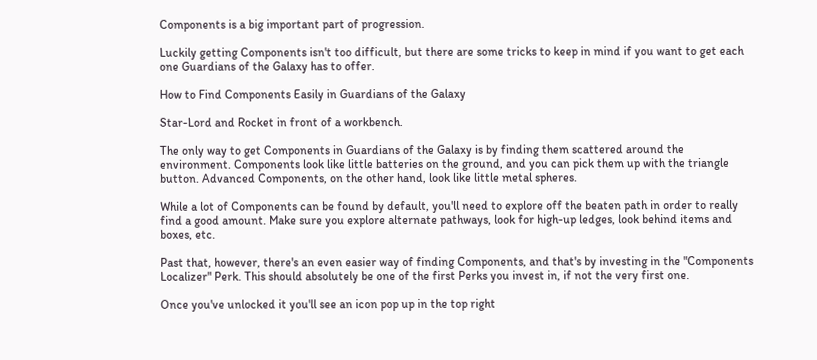Components is a big important part of progression.

Luckily getting Components isn't too difficult, but there are some tricks to keep in mind if you want to get each one Guardians of the Galaxy has to offer.

How to Find Components Easily in Guardians of the Galaxy

Star-Lord and Rocket in front of a workbench.

The only way to get Components in Guardians of the Galaxy is by finding them scattered around the environment. Components look like little batteries on the ground, and you can pick them up with the triangle button. Advanced Components, on the other hand, look like little metal spheres.

While a lot of Components can be found by default, you'll need to explore off the beaten path in order to really find a good amount. Make sure you explore alternate pathways, look for high-up ledges, look behind items and boxes, etc.

Past that, however, there's an even easier way of finding Components, and that's by investing in the "Components Localizer" Perk. This should absolutely be one of the first Perks you invest in, if not the very first one.

Once you've unlocked it you'll see an icon pop up in the top right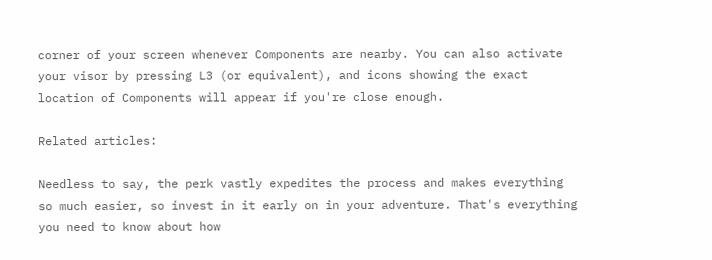corner of your screen whenever Components are nearby. You can also activate your visor by pressing L3 (or equivalent), and icons showing the exact location of Components will appear if you're close enough.

Related articles:

Needless to say, the perk vastly expedites the process and makes everything so much easier, so invest in it early on in your adventure. That's everything you need to know about how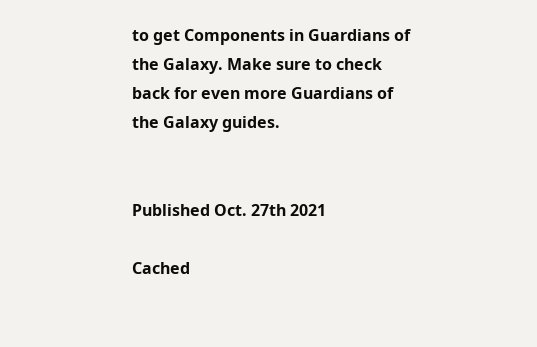to get Components in Guardians of the Galaxy. Make sure to check back for even more Guardians of the Galaxy guides.


Published Oct. 27th 2021

Cached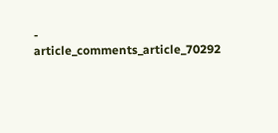- article_comments_article_70292